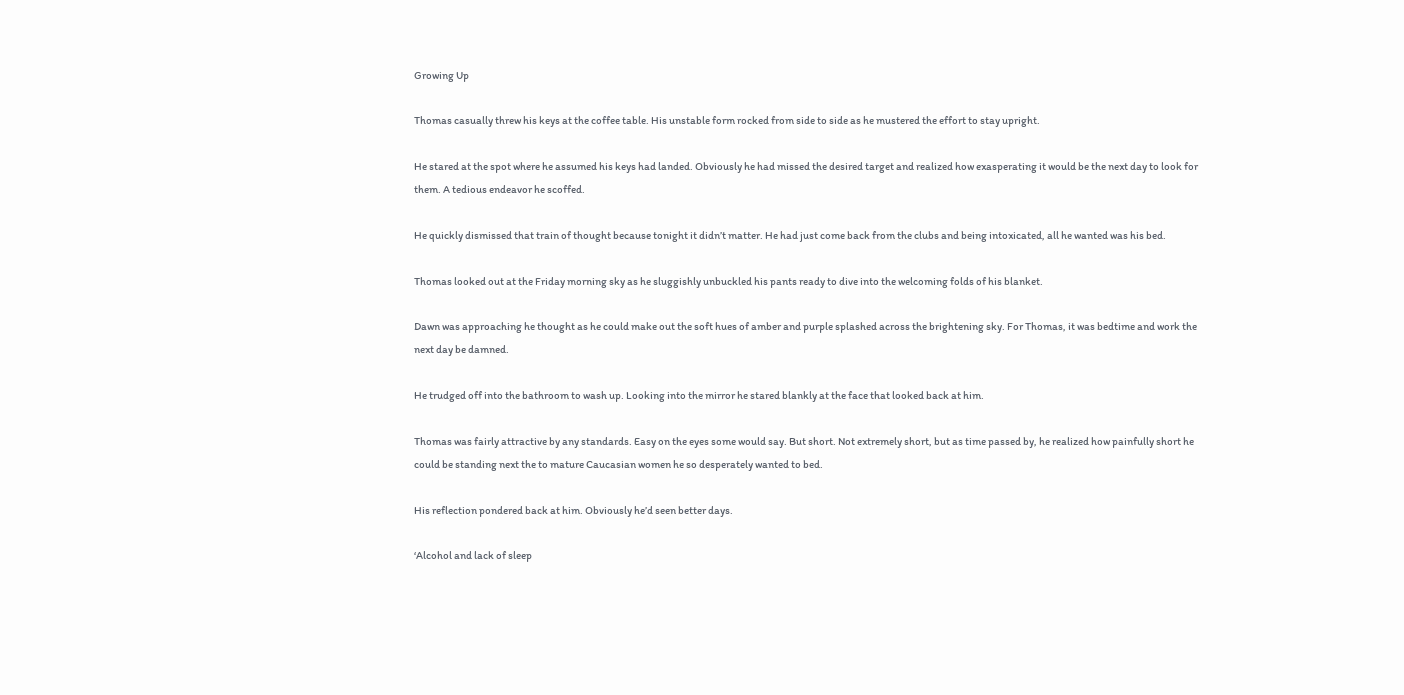Growing Up

Thomas casually threw his keys at the coffee table. His unstable form rocked from side to side as he mustered the effort to stay upright.

He stared at the spot where he assumed his keys had landed. Obviously he had missed the desired target and realized how exasperating it would be the next day to look for them. A tedious endeavor he scoffed.

He quickly dismissed that train of thought because tonight it didn’t matter. He had just come back from the clubs and being intoxicated, all he wanted was his bed.

Thomas looked out at the Friday morning sky as he sluggishly unbuckled his pants ready to dive into the welcoming folds of his blanket.

Dawn was approaching he thought as he could make out the soft hues of amber and purple splashed across the brightening sky. For Thomas, it was bedtime and work the next day be damned.

He trudged off into the bathroom to wash up. Looking into the mirror he stared blankly at the face that looked back at him.

Thomas was fairly attractive by any standards. Easy on the eyes some would say. But short. Not extremely short, but as time passed by, he realized how painfully short he could be standing next the to mature Caucasian women he so desperately wanted to bed.

His reflection pondered back at him. Obviously he’d seen better days.

‘Alcohol and lack of sleep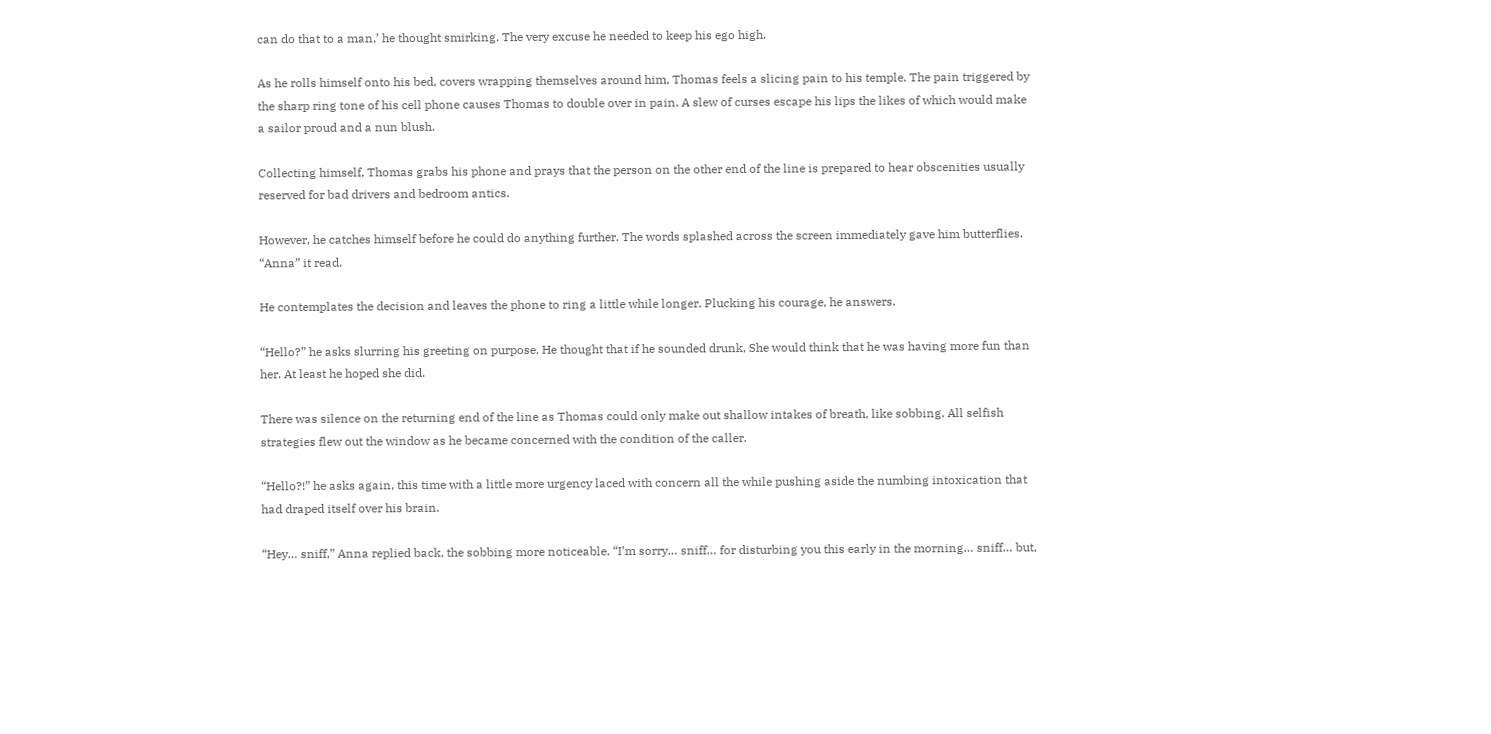can do that to a man,’ he thought smirking. The very excuse he needed to keep his ego high.

As he rolls himself onto his bed, covers wrapping themselves around him, Thomas feels a slicing pain to his temple. The pain triggered by the sharp ring tone of his cell phone causes Thomas to double over in pain. A slew of curses escape his lips the likes of which would make a sailor proud and a nun blush.

Collecting himself, Thomas grabs his phone and prays that the person on the other end of the line is prepared to hear obscenities usually reserved for bad drivers and bedroom antics.

However, he catches himself before he could do anything further. The words splashed across the screen immediately gave him butterflies. “Anna” it read.

He contemplates the decision and leaves the phone to ring a little while longer. Plucking his courage, he answers.

“Hello?” he asks slurring his greeting on purpose. He thought that if he sounded drunk, She would think that he was having more fun than her. At least he hoped she did.

There was silence on the returning end of the line as Thomas could only make out shallow intakes of breath, like sobbing. All selfish strategies flew out the window as he became concerned with the condition of the caller.

“Hello?!” he asks again, this time with a little more urgency laced with concern all the while pushing aside the numbing intoxication that had draped itself over his brain.

“Hey… sniff,” Anna replied back, the sobbing more noticeable. “I’m sorry… sniff… for disturbing you this early in the morning… sniff… but,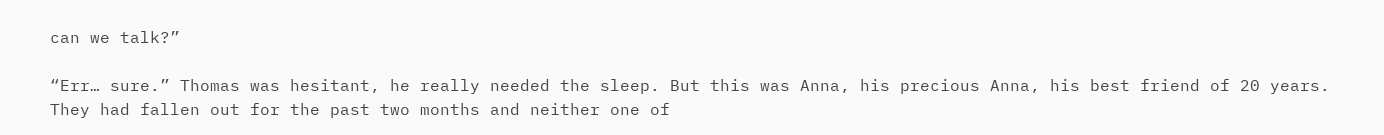can we talk?”

“Err… sure.” Thomas was hesitant, he really needed the sleep. But this was Anna, his precious Anna, his best friend of 20 years. They had fallen out for the past two months and neither one of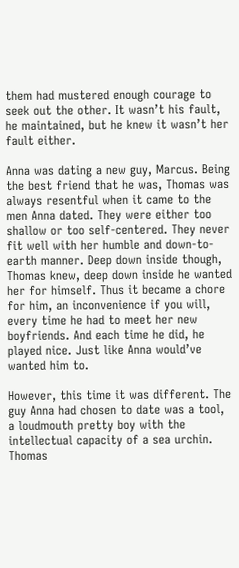them had mustered enough courage to seek out the other. It wasn’t his fault, he maintained, but he knew it wasn’t her fault either.

Anna was dating a new guy, Marcus. Being the best friend that he was, Thomas was always resentful when it came to the men Anna dated. They were either too shallow or too self-centered. They never fit well with her humble and down-to-earth manner. Deep down inside though, Thomas knew, deep down inside he wanted her for himself. Thus it became a chore for him, an inconvenience if you will, every time he had to meet her new boyfriends. And each time he did, he played nice. Just like Anna would’ve wanted him to.

However, this time it was different. The guy Anna had chosen to date was a tool, a loudmouth pretty boy with the intellectual capacity of a sea urchin. Thomas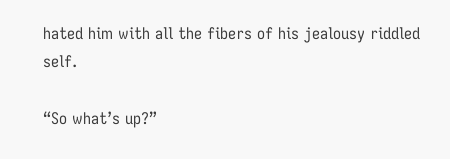hated him with all the fibers of his jealousy riddled self.

“So what’s up?”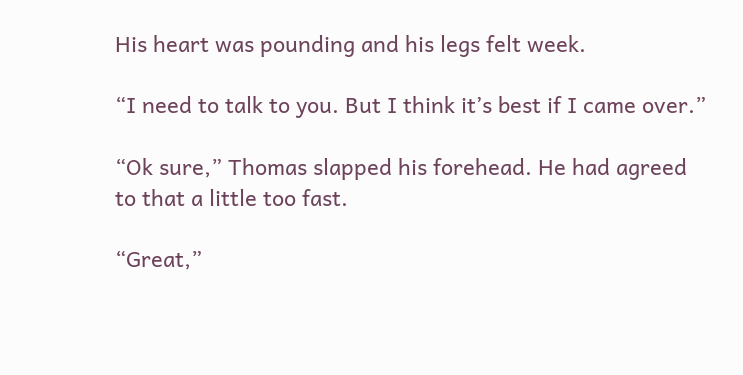His heart was pounding and his legs felt week.

“I need to talk to you. But I think it’s best if I came over.”

“Ok sure,” Thomas slapped his forehead. He had agreed to that a little too fast.

“Great,”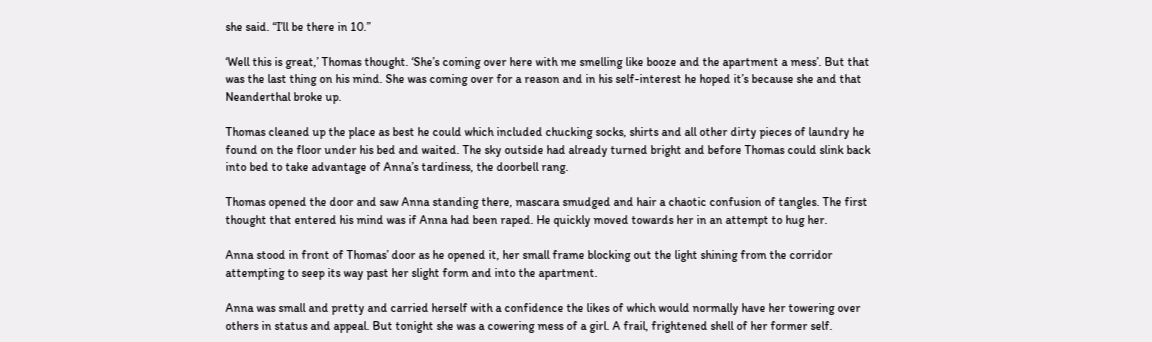she said. “I’ll be there in 10.”

‘Well this is great,’ Thomas thought. ‘She’s coming over here with me smelling like booze and the apartment a mess’. But that was the last thing on his mind. She was coming over for a reason and in his self-interest he hoped it’s because she and that Neanderthal broke up.

Thomas cleaned up the place as best he could which included chucking socks, shirts and all other dirty pieces of laundry he found on the floor under his bed and waited. The sky outside had already turned bright and before Thomas could slink back into bed to take advantage of Anna’s tardiness, the doorbell rang.

Thomas opened the door and saw Anna standing there, mascara smudged and hair a chaotic confusion of tangles. The first thought that entered his mind was if Anna had been raped. He quickly moved towards her in an attempt to hug her.

Anna stood in front of Thomas’ door as he opened it, her small frame blocking out the light shining from the corridor attempting to seep its way past her slight form and into the apartment.

Anna was small and pretty and carried herself with a confidence the likes of which would normally have her towering over others in status and appeal. But tonight she was a cowering mess of a girl. A frail, frightened shell of her former self.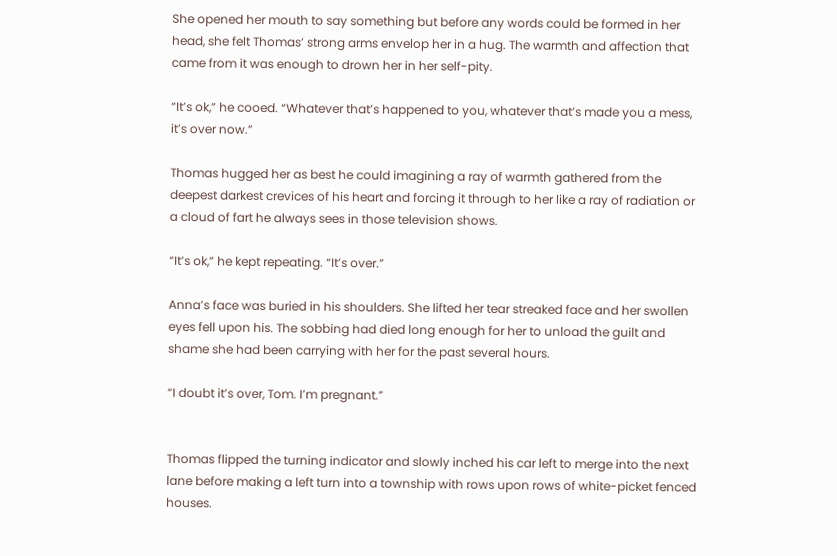She opened her mouth to say something but before any words could be formed in her head, she felt Thomas’ strong arms envelop her in a hug. The warmth and affection that came from it was enough to drown her in her self-pity.

“It’s ok,” he cooed. “Whatever that’s happened to you, whatever that’s made you a mess, it’s over now.”

Thomas hugged her as best he could imagining a ray of warmth gathered from the deepest darkest crevices of his heart and forcing it through to her like a ray of radiation or a cloud of fart he always sees in those television shows.

“It’s ok,” he kept repeating. “It’s over.”

Anna’s face was buried in his shoulders. She lifted her tear streaked face and her swollen eyes fell upon his. The sobbing had died long enough for her to unload the guilt and shame she had been carrying with her for the past several hours.

“I doubt it’s over, Tom. I’m pregnant.”


Thomas flipped the turning indicator and slowly inched his car left to merge into the next lane before making a left turn into a township with rows upon rows of white-picket fenced houses.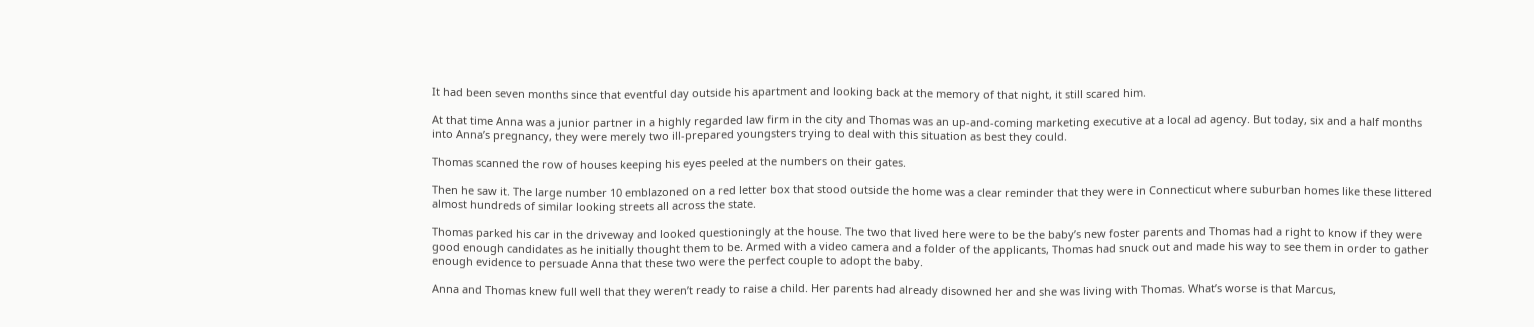It had been seven months since that eventful day outside his apartment and looking back at the memory of that night, it still scared him.

At that time Anna was a junior partner in a highly regarded law firm in the city and Thomas was an up-and-coming marketing executive at a local ad agency. But today, six and a half months into Anna’s pregnancy, they were merely two ill-prepared youngsters trying to deal with this situation as best they could.

Thomas scanned the row of houses keeping his eyes peeled at the numbers on their gates.

Then he saw it. The large number 10 emblazoned on a red letter box that stood outside the home was a clear reminder that they were in Connecticut where suburban homes like these littered almost hundreds of similar looking streets all across the state.

Thomas parked his car in the driveway and looked questioningly at the house. The two that lived here were to be the baby’s new foster parents and Thomas had a right to know if they were good enough candidates as he initially thought them to be. Armed with a video camera and a folder of the applicants, Thomas had snuck out and made his way to see them in order to gather enough evidence to persuade Anna that these two were the perfect couple to adopt the baby.

Anna and Thomas knew full well that they weren’t ready to raise a child. Her parents had already disowned her and she was living with Thomas. What’s worse is that Marcus,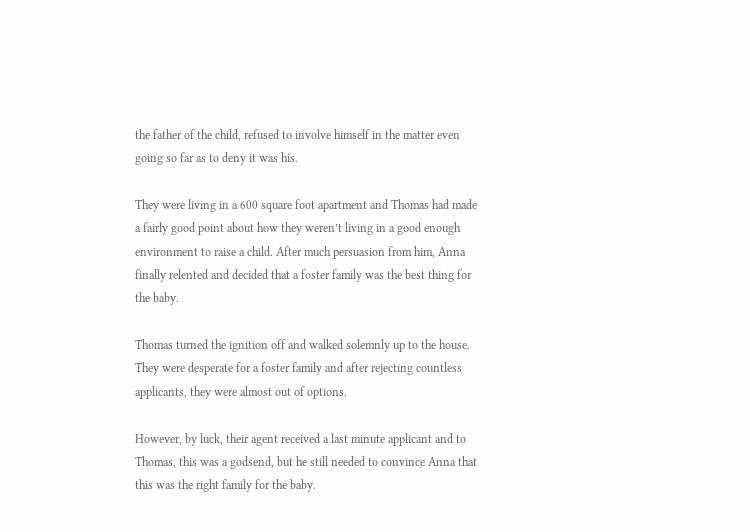the father of the child, refused to involve himself in the matter even going so far as to deny it was his.

They were living in a 600 square foot apartment and Thomas had made a fairly good point about how they weren’t living in a good enough environment to raise a child. After much persuasion from him, Anna finally relented and decided that a foster family was the best thing for the baby.

Thomas turned the ignition off and walked solemnly up to the house. They were desperate for a foster family and after rejecting countless applicants, they were almost out of options.

However, by luck, their agent received a last minute applicant and to Thomas, this was a godsend, but he still needed to convince Anna that this was the right family for the baby.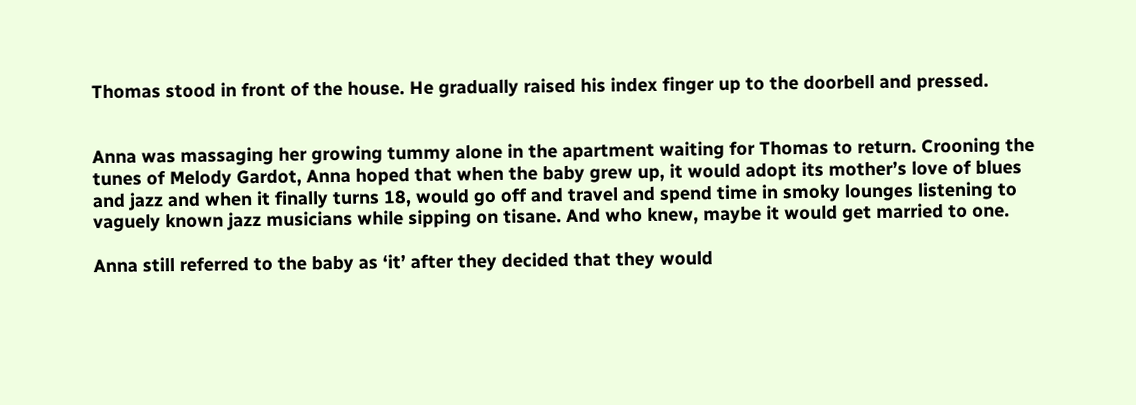Thomas stood in front of the house. He gradually raised his index finger up to the doorbell and pressed.


Anna was massaging her growing tummy alone in the apartment waiting for Thomas to return. Crooning the tunes of Melody Gardot, Anna hoped that when the baby grew up, it would adopt its mother’s love of blues and jazz and when it finally turns 18, would go off and travel and spend time in smoky lounges listening to vaguely known jazz musicians while sipping on tisane. And who knew, maybe it would get married to one.

Anna still referred to the baby as ‘it’ after they decided that they would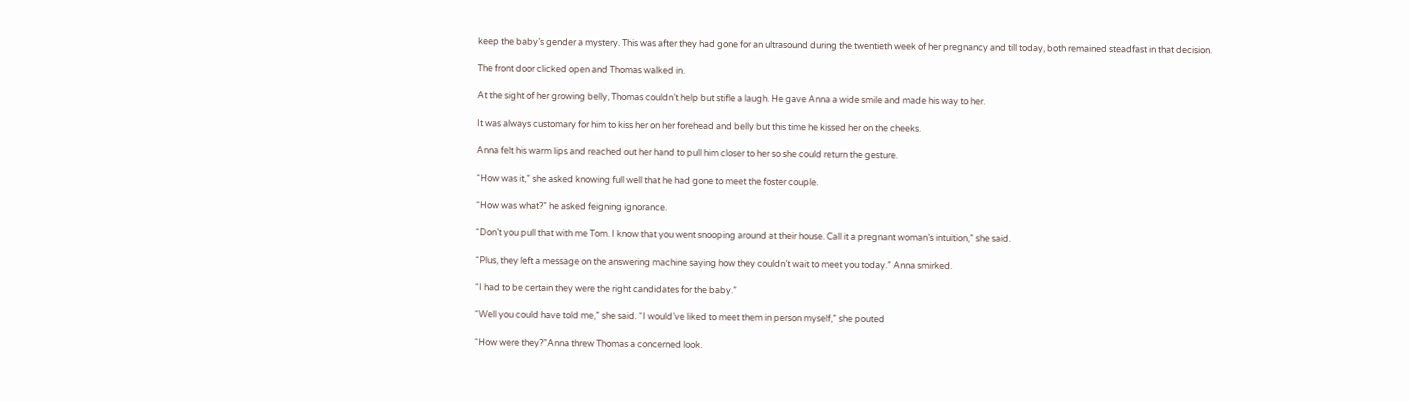keep the baby’s gender a mystery. This was after they had gone for an ultrasound during the twentieth week of her pregnancy and till today, both remained steadfast in that decision.

The front door clicked open and Thomas walked in.

At the sight of her growing belly, Thomas couldn’t help but stifle a laugh. He gave Anna a wide smile and made his way to her.

It was always customary for him to kiss her on her forehead and belly but this time he kissed her on the cheeks.

Anna felt his warm lips and reached out her hand to pull him closer to her so she could return the gesture.

“How was it,” she asked knowing full well that he had gone to meet the foster couple.

“How was what?” he asked feigning ignorance.

“Don’t you pull that with me Tom. I know that you went snooping around at their house. Call it a pregnant woman’s intuition,” she said.

“Plus, they left a message on the answering machine saying how they couldn’t wait to meet you today.” Anna smirked.

“I had to be certain they were the right candidates for the baby.”

“Well you could have told me,” she said. “I would’ve liked to meet them in person myself,” she pouted

“How were they?”Anna threw Thomas a concerned look.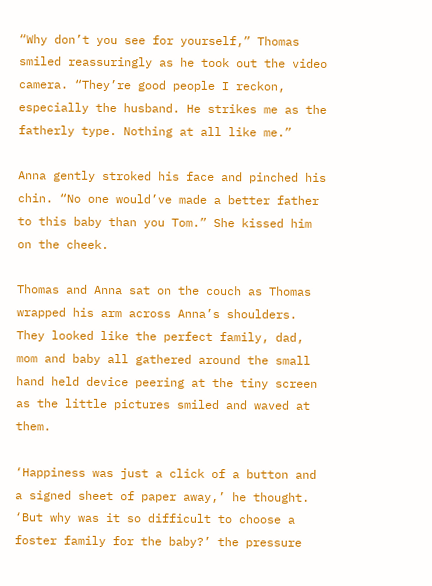“Why don’t you see for yourself,” Thomas smiled reassuringly as he took out the video camera. “They’re good people I reckon, especially the husband. He strikes me as the fatherly type. Nothing at all like me.”

Anna gently stroked his face and pinched his chin. “No one would’ve made a better father to this baby than you Tom.” She kissed him on the cheek.

Thomas and Anna sat on the couch as Thomas wrapped his arm across Anna’s shoulders. They looked like the perfect family, dad, mom and baby all gathered around the small hand held device peering at the tiny screen as the little pictures smiled and waved at them.

‘Happiness was just a click of a button and a signed sheet of paper away,’ he thought. ‘But why was it so difficult to choose a foster family for the baby?’ the pressure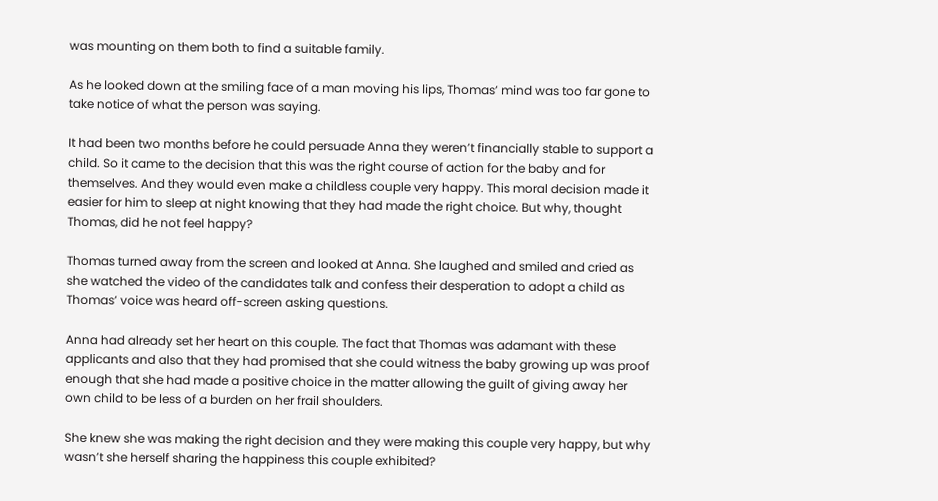was mounting on them both to find a suitable family.

As he looked down at the smiling face of a man moving his lips, Thomas’ mind was too far gone to take notice of what the person was saying.

It had been two months before he could persuade Anna they weren’t financially stable to support a child. So it came to the decision that this was the right course of action for the baby and for themselves. And they would even make a childless couple very happy. This moral decision made it easier for him to sleep at night knowing that they had made the right choice. But why, thought Thomas, did he not feel happy?

Thomas turned away from the screen and looked at Anna. She laughed and smiled and cried as she watched the video of the candidates talk and confess their desperation to adopt a child as Thomas’ voice was heard off-screen asking questions.

Anna had already set her heart on this couple. The fact that Thomas was adamant with these applicants and also that they had promised that she could witness the baby growing up was proof enough that she had made a positive choice in the matter allowing the guilt of giving away her own child to be less of a burden on her frail shoulders.

She knew she was making the right decision and they were making this couple very happy, but why wasn’t she herself sharing the happiness this couple exhibited?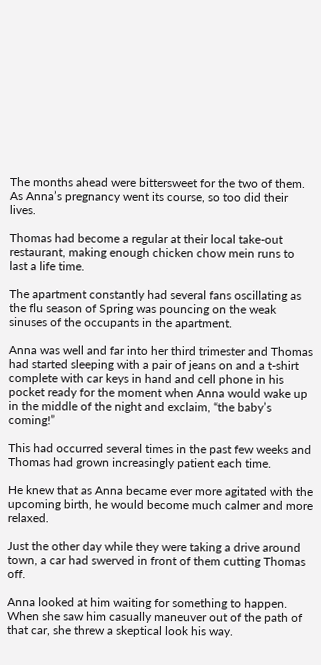The months ahead were bittersweet for the two of them. As Anna’s pregnancy went its course, so too did their lives.

Thomas had become a regular at their local take-out restaurant, making enough chicken chow mein runs to last a life time.

The apartment constantly had several fans oscillating as the flu season of Spring was pouncing on the weak sinuses of the occupants in the apartment.

Anna was well and far into her third trimester and Thomas had started sleeping with a pair of jeans on and a t-shirt complete with car keys in hand and cell phone in his pocket ready for the moment when Anna would wake up in the middle of the night and exclaim, “the baby’s coming!”

This had occurred several times in the past few weeks and Thomas had grown increasingly patient each time.

He knew that as Anna became ever more agitated with the upcoming birth, he would become much calmer and more relaxed.

Just the other day while they were taking a drive around town, a car had swerved in front of them cutting Thomas off.

Anna looked at him waiting for something to happen. When she saw him casually maneuver out of the path of that car, she threw a skeptical look his way.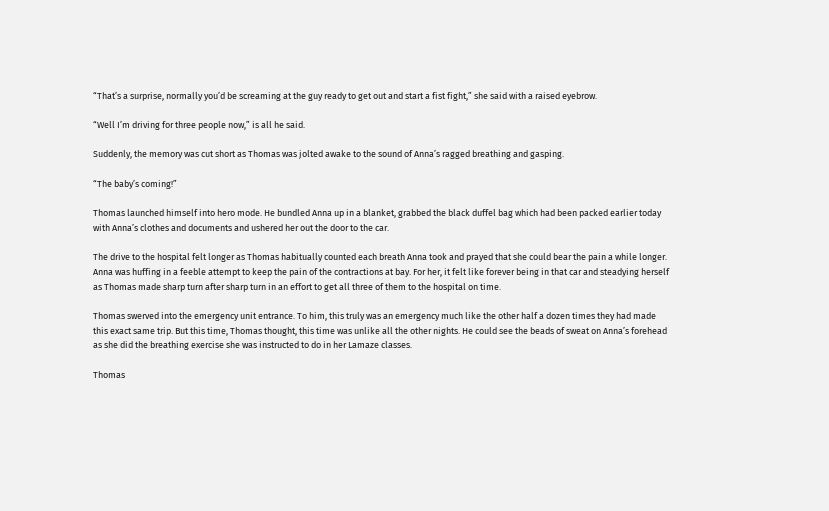“That’s a surprise, normally you’d be screaming at the guy ready to get out and start a fist fight,” she said with a raised eyebrow.

“Well I’m driving for three people now,” is all he said.

Suddenly, the memory was cut short as Thomas was jolted awake to the sound of Anna’s ragged breathing and gasping.

“The baby’s coming!”

Thomas launched himself into hero mode. He bundled Anna up in a blanket, grabbed the black duffel bag which had been packed earlier today with Anna’s clothes and documents and ushered her out the door to the car.

The drive to the hospital felt longer as Thomas habitually counted each breath Anna took and prayed that she could bear the pain a while longer. Anna was huffing in a feeble attempt to keep the pain of the contractions at bay. For her, it felt like forever being in that car and steadying herself as Thomas made sharp turn after sharp turn in an effort to get all three of them to the hospital on time.

Thomas swerved into the emergency unit entrance. To him, this truly was an emergency much like the other half a dozen times they had made this exact same trip. But this time, Thomas thought, this time was unlike all the other nights. He could see the beads of sweat on Anna’s forehead as she did the breathing exercise she was instructed to do in her Lamaze classes.

Thomas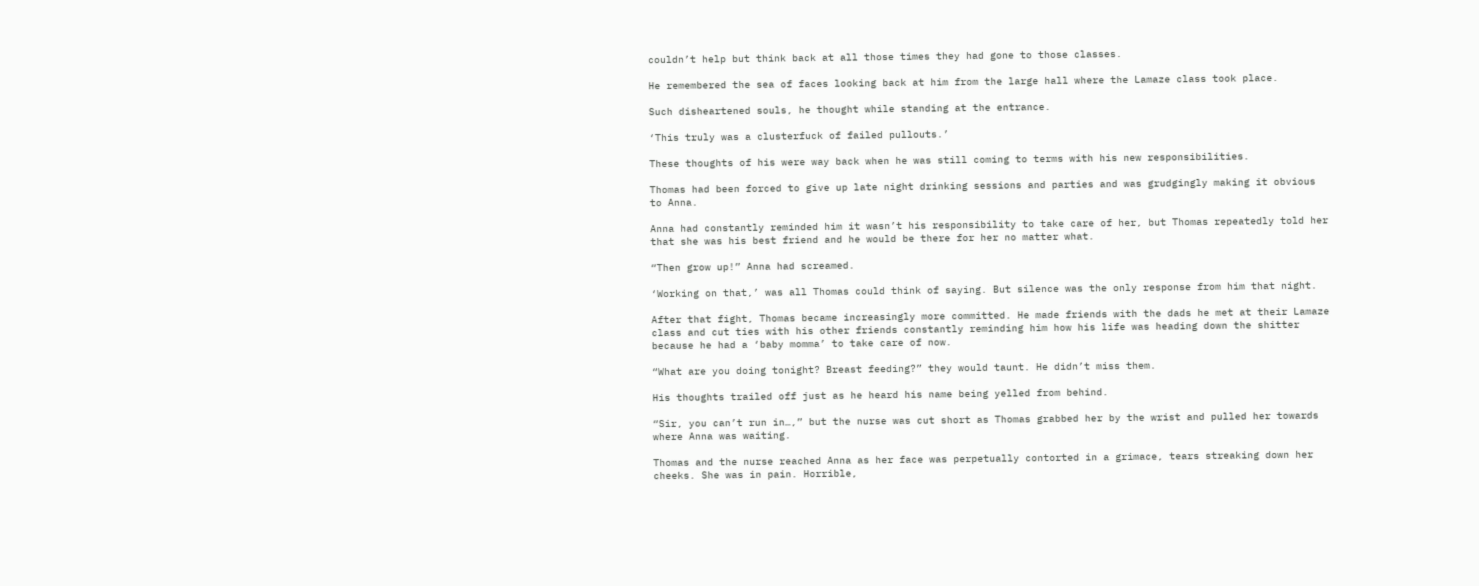couldn’t help but think back at all those times they had gone to those classes.

He remembered the sea of faces looking back at him from the large hall where the Lamaze class took place.

Such disheartened souls, he thought while standing at the entrance.

‘This truly was a clusterfuck of failed pullouts.’

These thoughts of his were way back when he was still coming to terms with his new responsibilities.

Thomas had been forced to give up late night drinking sessions and parties and was grudgingly making it obvious to Anna.

Anna had constantly reminded him it wasn’t his responsibility to take care of her, but Thomas repeatedly told her that she was his best friend and he would be there for her no matter what.

“Then grow up!” Anna had screamed.

‘Working on that,’ was all Thomas could think of saying. But silence was the only response from him that night.

After that fight, Thomas became increasingly more committed. He made friends with the dads he met at their Lamaze class and cut ties with his other friends constantly reminding him how his life was heading down the shitter because he had a ‘baby momma’ to take care of now.

“What are you doing tonight? Breast feeding?” they would taunt. He didn’t miss them.

His thoughts trailed off just as he heard his name being yelled from behind.

“Sir, you can’t run in…,” but the nurse was cut short as Thomas grabbed her by the wrist and pulled her towards where Anna was waiting.

Thomas and the nurse reached Anna as her face was perpetually contorted in a grimace, tears streaking down her cheeks. She was in pain. Horrible,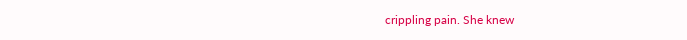crippling pain. She knew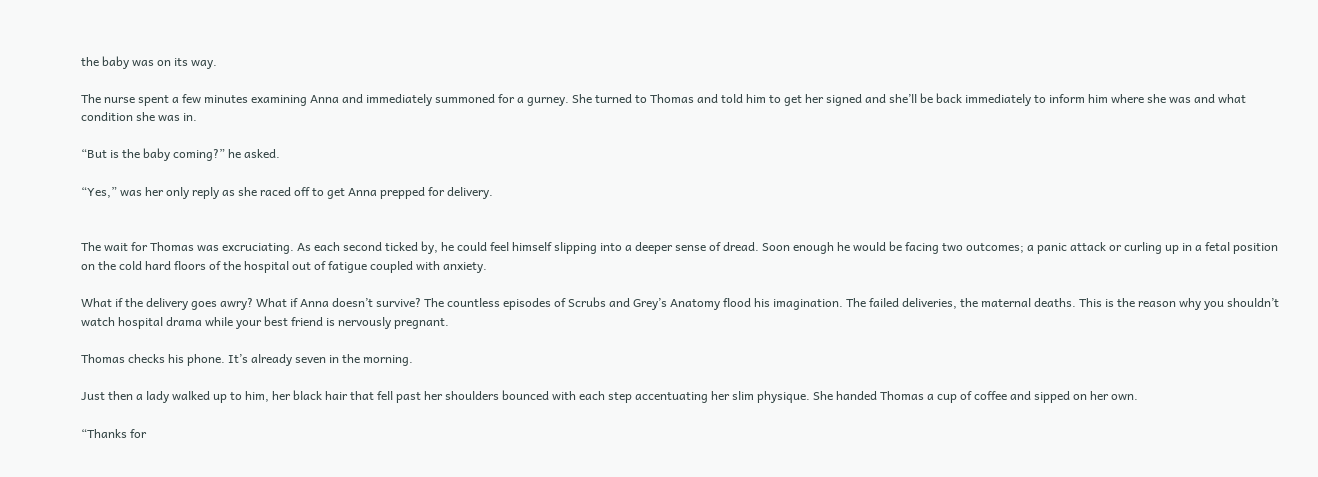the baby was on its way.

The nurse spent a few minutes examining Anna and immediately summoned for a gurney. She turned to Thomas and told him to get her signed and she’ll be back immediately to inform him where she was and what condition she was in.

“But is the baby coming?” he asked.

“Yes,” was her only reply as she raced off to get Anna prepped for delivery.


The wait for Thomas was excruciating. As each second ticked by, he could feel himself slipping into a deeper sense of dread. Soon enough he would be facing two outcomes; a panic attack or curling up in a fetal position on the cold hard floors of the hospital out of fatigue coupled with anxiety.

What if the delivery goes awry? What if Anna doesn’t survive? The countless episodes of Scrubs and Grey’s Anatomy flood his imagination. The failed deliveries, the maternal deaths. This is the reason why you shouldn’t watch hospital drama while your best friend is nervously pregnant.

Thomas checks his phone. It’s already seven in the morning.

Just then a lady walked up to him, her black hair that fell past her shoulders bounced with each step accentuating her slim physique. She handed Thomas a cup of coffee and sipped on her own.

“Thanks for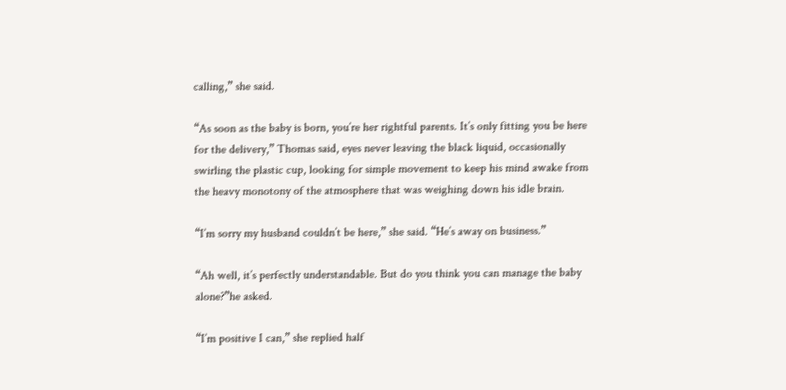calling,” she said.

“As soon as the baby is born, you’re her rightful parents. It’s only fitting you be here for the delivery,” Thomas said, eyes never leaving the black liquid, occasionally swirling the plastic cup, looking for simple movement to keep his mind awake from the heavy monotony of the atmosphere that was weighing down his idle brain.

“I’m sorry my husband couldn’t be here,” she said. “He’s away on business.”

“Ah well, it’s perfectly understandable. But do you think you can manage the baby alone?”he asked.

“I’m positive I can,” she replied half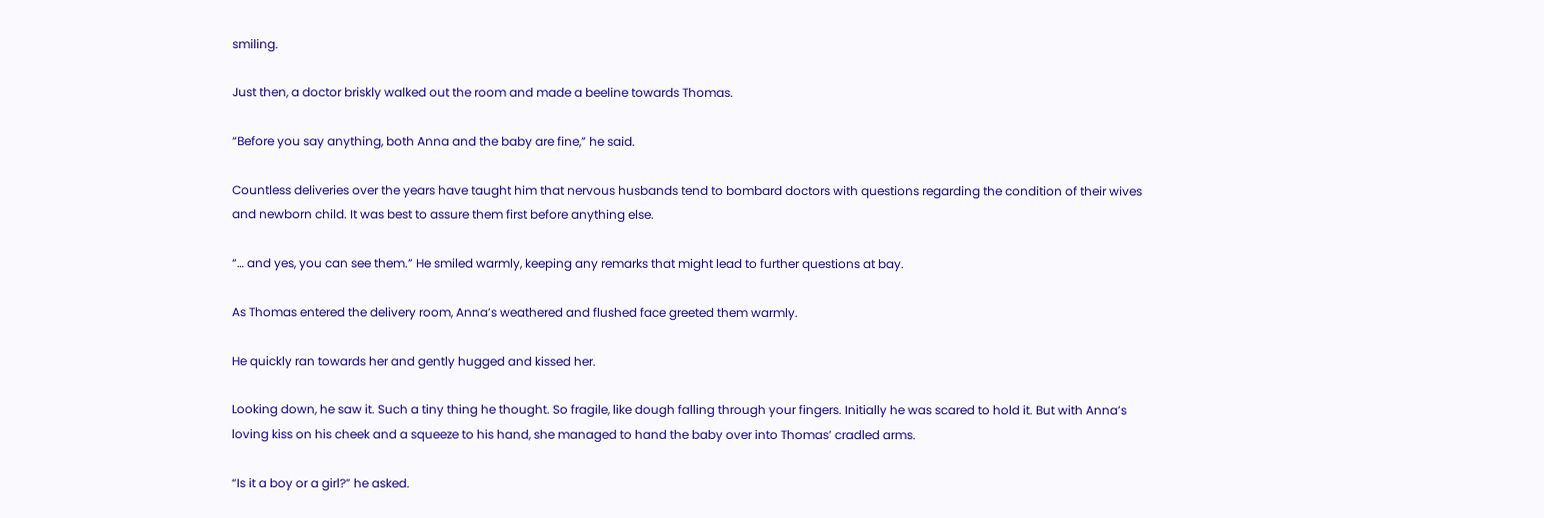smiling.

Just then, a doctor briskly walked out the room and made a beeline towards Thomas.

“Before you say anything, both Anna and the baby are fine,” he said.

Countless deliveries over the years have taught him that nervous husbands tend to bombard doctors with questions regarding the condition of their wives and newborn child. It was best to assure them first before anything else.

“… and yes, you can see them.” He smiled warmly, keeping any remarks that might lead to further questions at bay.

As Thomas entered the delivery room, Anna’s weathered and flushed face greeted them warmly.

He quickly ran towards her and gently hugged and kissed her.

Looking down, he saw it. Such a tiny thing he thought. So fragile, like dough falling through your fingers. Initially he was scared to hold it. But with Anna’s loving kiss on his cheek and a squeeze to his hand, she managed to hand the baby over into Thomas’ cradled arms.

“Is it a boy or a girl?” he asked.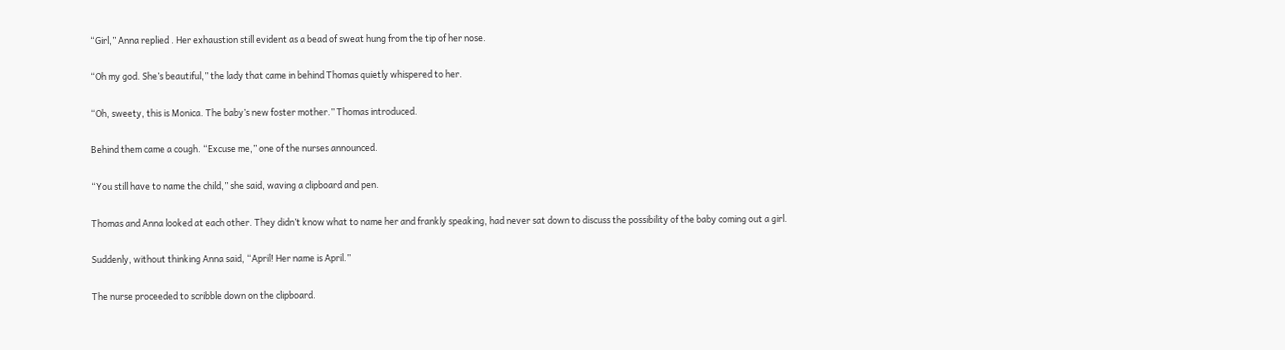“Girl,” Anna replied . Her exhaustion still evident as a bead of sweat hung from the tip of her nose.

“Oh my god. She’s beautiful,” the lady that came in behind Thomas quietly whispered to her.

“Oh, sweety, this is Monica. The baby’s new foster mother.” Thomas introduced.

Behind them came a cough. “Excuse me,” one of the nurses announced.

“You still have to name the child,” she said, waving a clipboard and pen.

Thomas and Anna looked at each other. They didn’t know what to name her and frankly speaking, had never sat down to discuss the possibility of the baby coming out a girl.

Suddenly, without thinking Anna said, “April! Her name is April.”

The nurse proceeded to scribble down on the clipboard.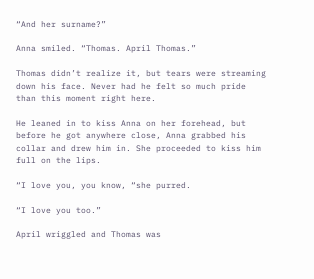“And her surname?”

Anna smiled. “Thomas. April Thomas.”

Thomas didn’t realize it, but tears were streaming down his face. Never had he felt so much pride than this moment right here.

He leaned in to kiss Anna on her forehead, but before he got anywhere close, Anna grabbed his collar and drew him in. She proceeded to kiss him full on the lips.

“I love you, you know, “she purred.

“I love you too.”

April wriggled and Thomas was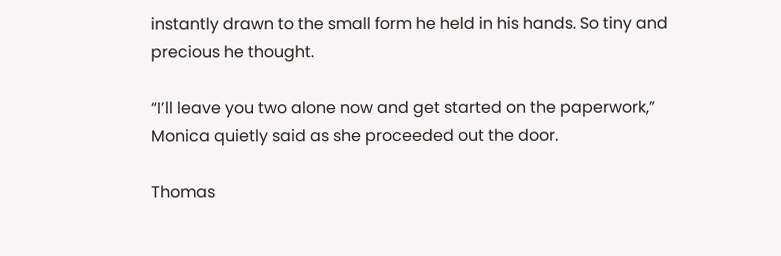instantly drawn to the small form he held in his hands. So tiny and precious he thought.

“I’ll leave you two alone now and get started on the paperwork,” Monica quietly said as she proceeded out the door.

Thomas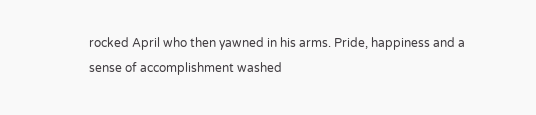rocked April who then yawned in his arms. Pride, happiness and a sense of accomplishment washed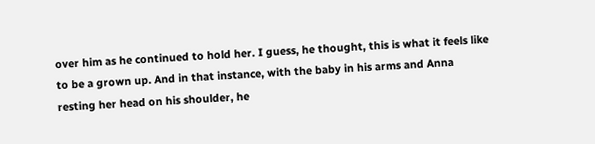over him as he continued to hold her. I guess, he thought, this is what it feels like to be a grown up. And in that instance, with the baby in his arms and Anna resting her head on his shoulder, he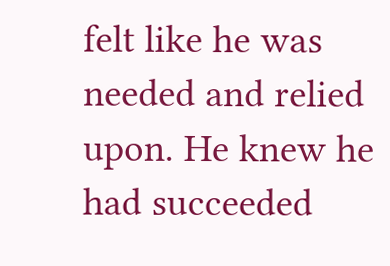felt like he was needed and relied upon. He knew he had succeeded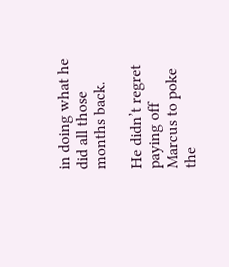in doing what he did all those months back.

He didn’t regret paying off Marcus to poke the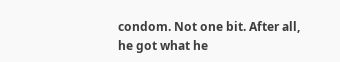condom. Not one bit. After all, he got what he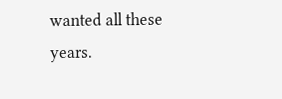wanted all these years.